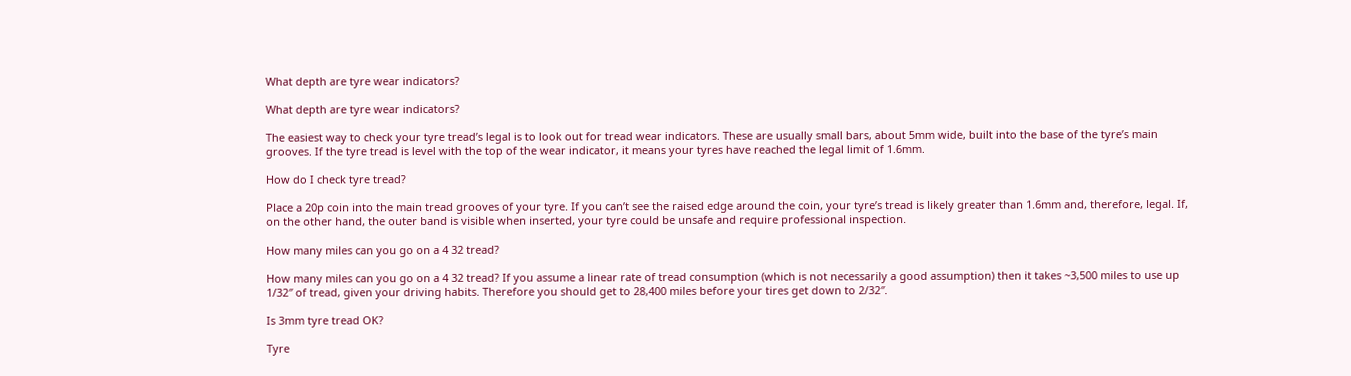What depth are tyre wear indicators?

What depth are tyre wear indicators?

The easiest way to check your tyre tread’s legal is to look out for tread wear indicators. These are usually small bars, about 5mm wide, built into the base of the tyre’s main grooves. If the tyre tread is level with the top of the wear indicator, it means your tyres have reached the legal limit of 1.6mm.

How do I check tyre tread?

Place a 20p coin into the main tread grooves of your tyre. If you can’t see the raised edge around the coin, your tyre’s tread is likely greater than 1.6mm and, therefore, legal. If, on the other hand, the outer band is visible when inserted, your tyre could be unsafe and require professional inspection.

How many miles can you go on a 4 32 tread?

How many miles can you go on a 4 32 tread? If you assume a linear rate of tread consumption (which is not necessarily a good assumption) then it takes ~3,500 miles to use up 1/32″ of tread, given your driving habits. Therefore you should get to 28,400 miles before your tires get down to 2/32″.

Is 3mm tyre tread OK?

Tyre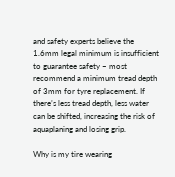and safety experts believe the 1.6mm legal minimum is insufficient to guarantee safety – most recommend a minimum tread depth of 3mm for tyre replacement. If there’s less tread depth, less water can be shifted, increasing the risk of aquaplaning and losing grip.

Why is my tire wearing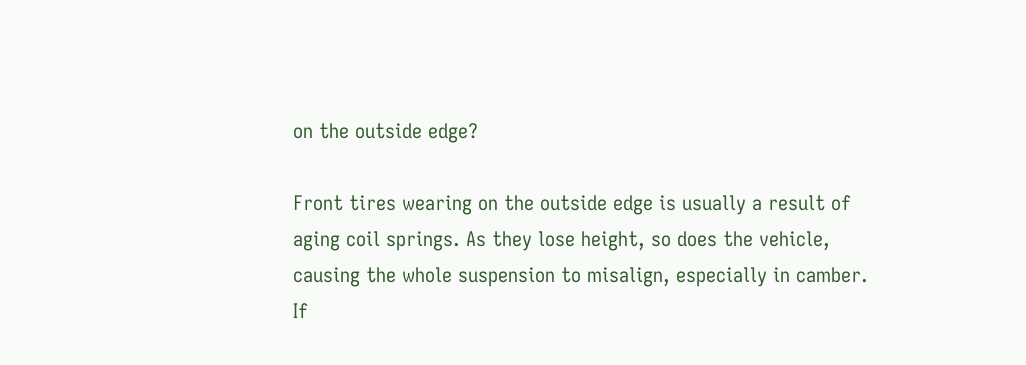on the outside edge?

Front tires wearing on the outside edge is usually a result of aging coil springs. As they lose height, so does the vehicle, causing the whole suspension to misalign, especially in camber. If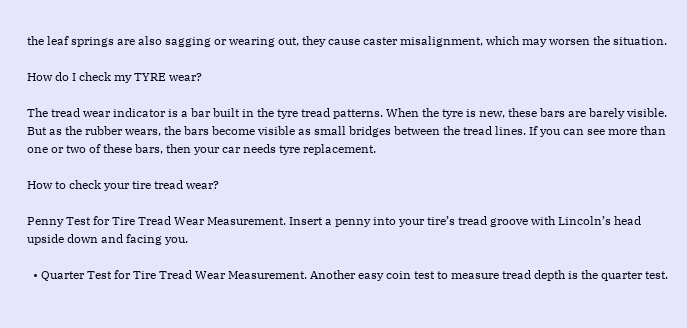the leaf springs are also sagging or wearing out, they cause caster misalignment, which may worsen the situation.

How do I check my TYRE wear?

The tread wear indicator is a bar built in the tyre tread patterns. When the tyre is new, these bars are barely visible. But as the rubber wears, the bars become visible as small bridges between the tread lines. If you can see more than one or two of these bars, then your car needs tyre replacement.

How to check your tire tread wear?

Penny Test for Tire Tread Wear Measurement. Insert a penny into your tire’s tread groove with Lincoln’s head upside down and facing you.

  • Quarter Test for Tire Tread Wear Measurement. Another easy coin test to measure tread depth is the quarter test.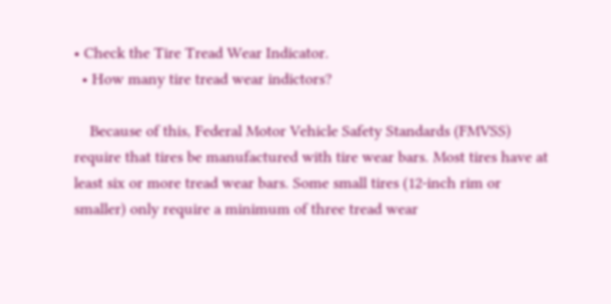• Check the Tire Tread Wear Indicator.
  • How many tire tread wear indictors?

    Because of this, Federal Motor Vehicle Safety Standards (FMVSS) require that tires be manufactured with tire wear bars. Most tires have at least six or more tread wear bars. Some small tires (12-inch rim or smaller) only require a minimum of three tread wear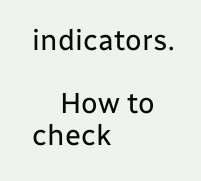indicators.

    How to check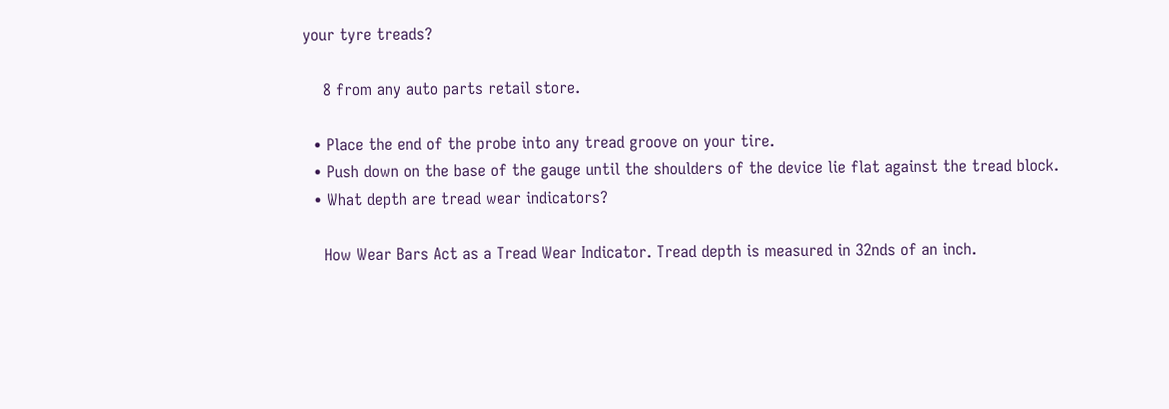your tyre treads?

    8 from any auto parts retail store.

  • Place the end of the probe into any tread groove on your tire.
  • Push down on the base of the gauge until the shoulders of the device lie flat against the tread block.
  • What depth are tread wear indicators?

    How Wear Bars Act as a Tread Wear Indicator. Tread depth is measured in 32nds of an inch.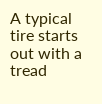A typical tire starts out with a tread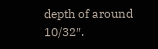depth of around 10/32″.